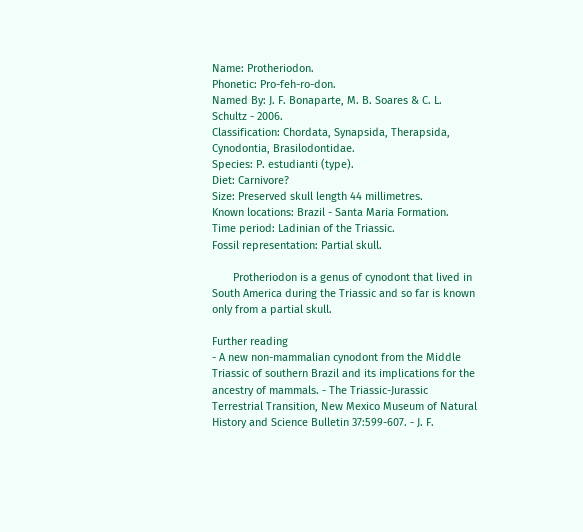Name: Protheriodon.
Phonetic: Pro-feh-ro-don.
Named By: J. F. Bonaparte, M. B. Soares & C. L. Schultz - 2006.
Classification: Chordata, Synapsida, Therapsida, Cynodontia, Brasilodontidae.
Species: P. estudianti (type).
Diet: Carnivore?
Size: Preserved skull length 44 millimetres.
Known locations: Brazil - Santa Maria Formation.
Time period: Ladinian of the Triassic.
Fossil representation: Partial skull.

       Protheriodon is a genus of cynodont that lived in South America during the Triassic and so far is known only from a partial skull.

Further reading
- A new non-mammalian cynodont from the Middle Triassic of southern Brazil and its implications for the ancestry of mammals. - The Triassic-Jurassic Terrestrial Transition, New Mexico Museum of Natural History and Science Bulletin 37:599-607. - J. F.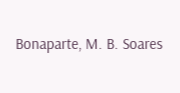Bonaparte, M. B. Soares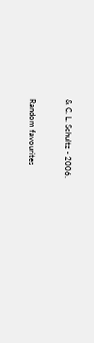& C. L. Schultz - 2006.


Random favourites